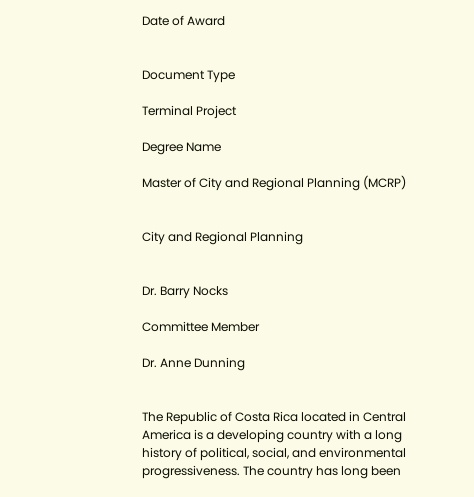Date of Award


Document Type

Terminal Project

Degree Name

Master of City and Regional Planning (MCRP)


City and Regional Planning


Dr. Barry Nocks

Committee Member

Dr. Anne Dunning


The Republic of Costa Rica located in Central America is a developing country with a long history of political, social, and environmental progressiveness. The country has long been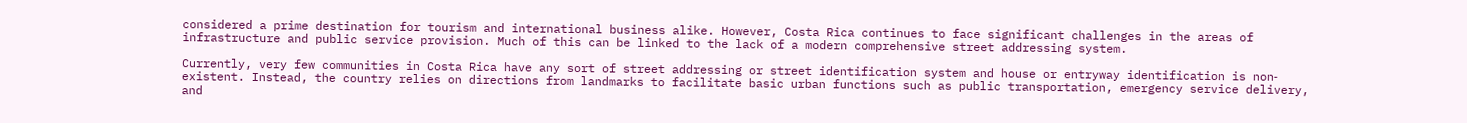considered a prime destination for tourism and international business alike. However, Costa Rica continues to face significant challenges in the areas of infrastructure and public service provision. Much of this can be linked to the lack of a modern comprehensive street addressing system.

Currently, very few communities in Costa Rica have any sort of street addressing or street identification system and house or entryway identification is non‐existent. Instead, the country relies on directions from landmarks to facilitate basic urban functions such as public transportation, emergency service delivery, and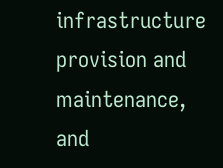infrastructure provision and maintenance, and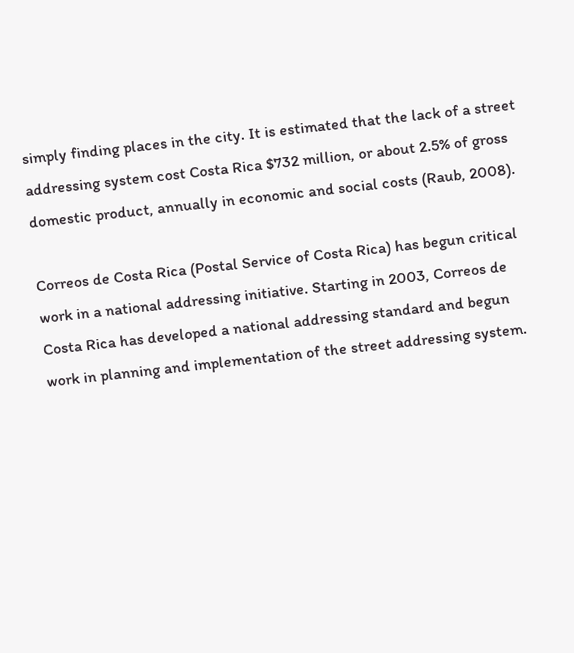simply finding places in the city. It is estimated that the lack of a street addressing system cost Costa Rica $732 million, or about 2.5% of gross domestic product, annually in economic and social costs (Raub, 2008).

Correos de Costa Rica (Postal Service of Costa Rica) has begun critical work in a national addressing initiative. Starting in 2003, Correos de Costa Rica has developed a national addressing standard and begun work in planning and implementation of the street addressing system.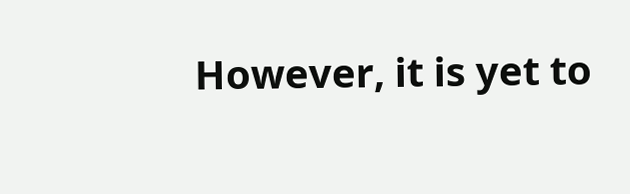However, it is yet to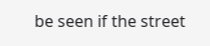be seen if the street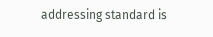addressing standard is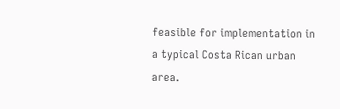feasible for implementation in a typical Costa Rican urban area.